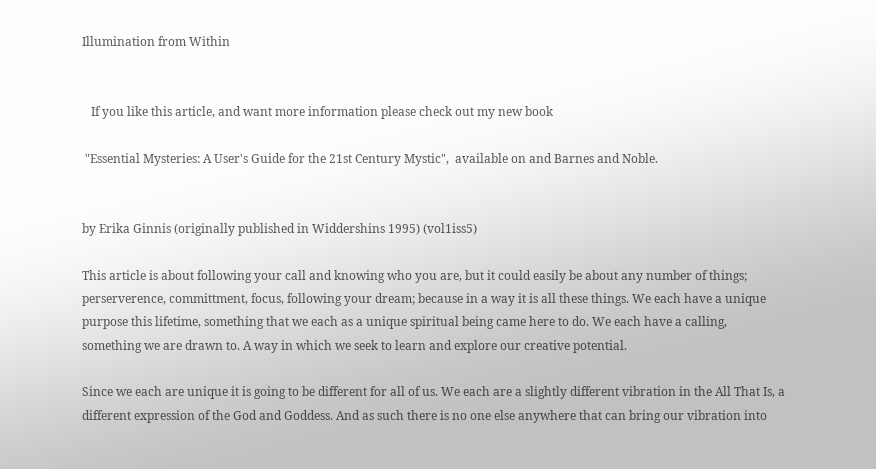Illumination from Within


   If you like this article, and want more information please check out my new book

 "Essential Mysteries: A User's Guide for the 21st Century Mystic",  available on and Barnes and Noble.


by Erika Ginnis (originally published in Widdershins 1995) (vol1iss5)

This article is about following your call and knowing who you are, but it could easily be about any number of things; perserverence, committment, focus, following your dream; because in a way it is all these things. We each have a unique purpose this lifetime, something that we each as a unique spiritual being came here to do. We each have a calling, something we are drawn to. A way in which we seek to learn and explore our creative potential.

Since we each are unique it is going to be different for all of us. We each are a slightly different vibration in the All That Is, a different expression of the God and Goddess. And as such there is no one else anywhere that can bring our vibration into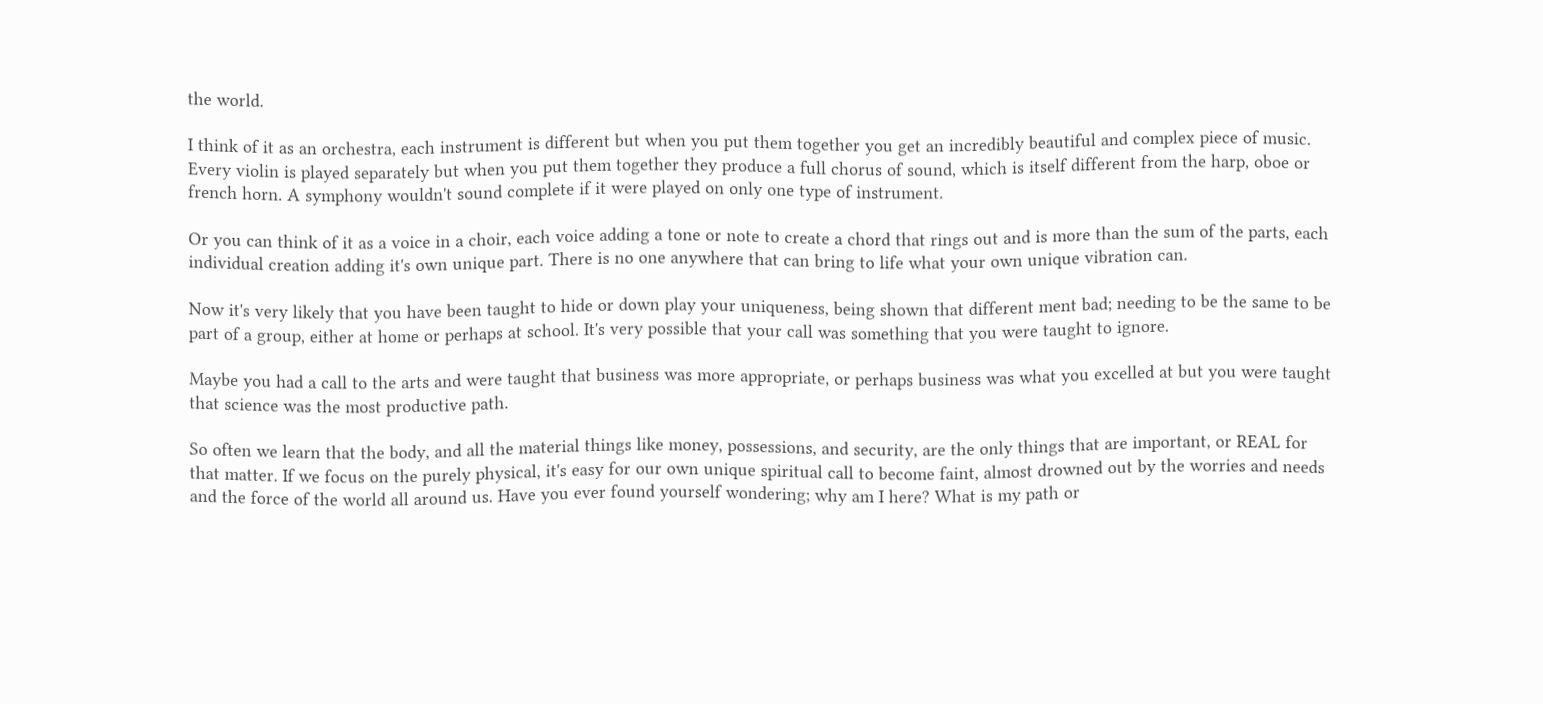the world.

I think of it as an orchestra, each instrument is different but when you put them together you get an incredibly beautiful and complex piece of music. Every violin is played separately but when you put them together they produce a full chorus of sound, which is itself different from the harp, oboe or french horn. A symphony wouldn't sound complete if it were played on only one type of instrument.

Or you can think of it as a voice in a choir, each voice adding a tone or note to create a chord that rings out and is more than the sum of the parts, each individual creation adding it's own unique part. There is no one anywhere that can bring to life what your own unique vibration can.

Now it's very likely that you have been taught to hide or down play your uniqueness, being shown that different ment bad; needing to be the same to be part of a group, either at home or perhaps at school. It's very possible that your call was something that you were taught to ignore.

Maybe you had a call to the arts and were taught that business was more appropriate, or perhaps business was what you excelled at but you were taught that science was the most productive path.

So often we learn that the body, and all the material things like money, possessions, and security, are the only things that are important, or REAL for that matter. If we focus on the purely physical, it's easy for our own unique spiritual call to become faint, almost drowned out by the worries and needs and the force of the world all around us. Have you ever found yourself wondering; why am I here? What is my path or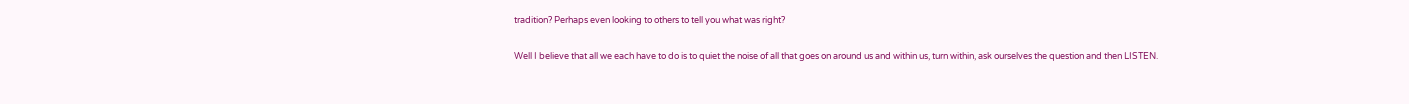tradition? Perhaps even looking to others to tell you what was right?

Well I believe that all we each have to do is to quiet the noise of all that goes on around us and within us, turn within, ask ourselves the question and then LISTEN.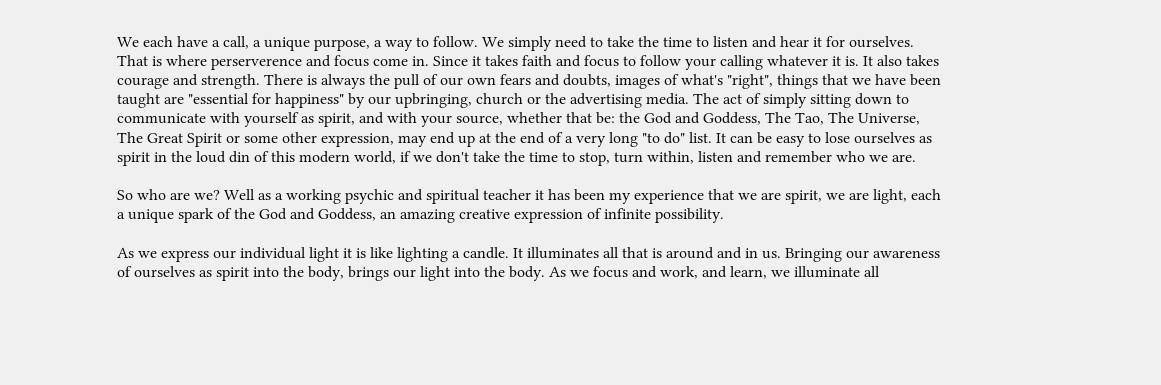We each have a call, a unique purpose, a way to follow. We simply need to take the time to listen and hear it for ourselves. That is where perserverence and focus come in. Since it takes faith and focus to follow your calling whatever it is. It also takes courage and strength. There is always the pull of our own fears and doubts, images of what's "right", things that we have been taught are "essential for happiness" by our upbringing, church or the advertising media. The act of simply sitting down to communicate with yourself as spirit, and with your source, whether that be: the God and Goddess, The Tao, The Universe, The Great Spirit or some other expression, may end up at the end of a very long "to do" list. It can be easy to lose ourselves as spirit in the loud din of this modern world, if we don't take the time to stop, turn within, listen and remember who we are.

So who are we? Well as a working psychic and spiritual teacher it has been my experience that we are spirit, we are light, each a unique spark of the God and Goddess, an amazing creative expression of infinite possibility.

As we express our individual light it is like lighting a candle. It illuminates all that is around and in us. Bringing our awareness of ourselves as spirit into the body, brings our light into the body. As we focus and work, and learn, we illuminate all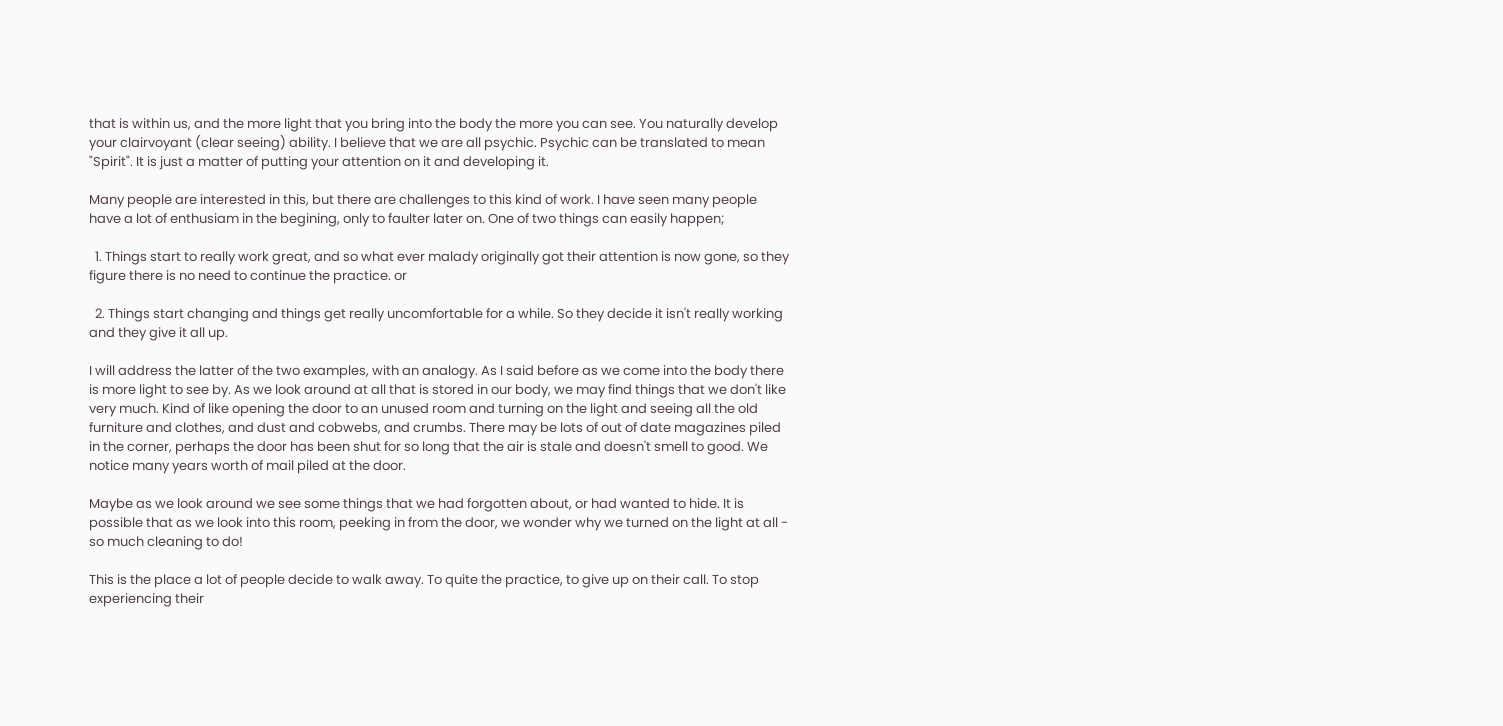that is within us, and the more light that you bring into the body the more you can see. You naturally develop your clairvoyant (clear seeing) ability. I believe that we are all psychic. Psychic can be translated to mean "Spirit". It is just a matter of putting your attention on it and developing it.

Many people are interested in this, but there are challenges to this kind of work. I have seen many people have a lot of enthusiam in the begining, only to faulter later on. One of two things can easily happen;

  1. Things start to really work great, and so what ever malady originally got their attention is now gone, so they figure there is no need to continue the practice. or

  2. Things start changing and things get really uncomfortable for a while. So they decide it isn't really working and they give it all up.

I will address the latter of the two examples, with an analogy. As I said before as we come into the body there is more light to see by. As we look around at all that is stored in our body, we may find things that we don't like very much. Kind of like opening the door to an unused room and turning on the light and seeing all the old furniture and clothes, and dust and cobwebs, and crumbs. There may be lots of out of date magazines piled in the corner, perhaps the door has been shut for so long that the air is stale and doesn't smell to good. We notice many years worth of mail piled at the door.

Maybe as we look around we see some things that we had forgotten about, or had wanted to hide. It is possible that as we look into this room, peeking in from the door, we wonder why we turned on the light at all - so much cleaning to do!

This is the place a lot of people decide to walk away. To quite the practice, to give up on their call. To stop experiencing their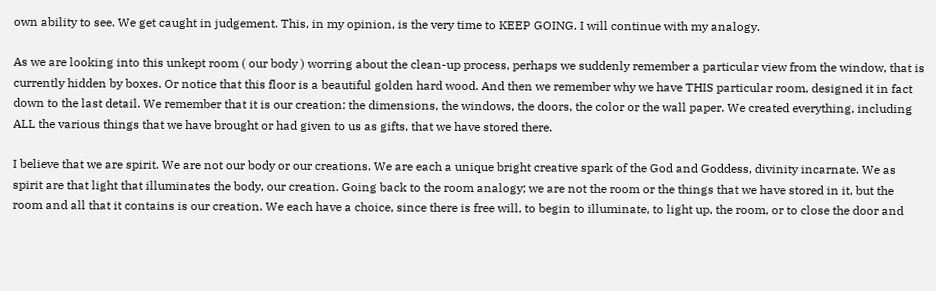own ability to see. We get caught in judgement. This, in my opinion, is the very time to KEEP GOING. I will continue with my analogy.

As we are looking into this unkept room ( our body ) worring about the clean-up process, perhaps we suddenly remember a particular view from the window, that is currently hidden by boxes. Or notice that this floor is a beautiful golden hard wood. And then we remember why we have THIS particular room, designed it in fact down to the last detail. We remember that it is our creation: the dimensions, the windows, the doors, the color or the wall paper. We created everything, including ALL the various things that we have brought or had given to us as gifts, that we have stored there.

I believe that we are spirit. We are not our body or our creations. We are each a unique bright creative spark of the God and Goddess, divinity incarnate. We as spirit are that light that illuminates the body, our creation. Going back to the room analogy; we are not the room or the things that we have stored in it, but the room and all that it contains is our creation. We each have a choice, since there is free will, to begin to illuminate, to light up, the room, or to close the door and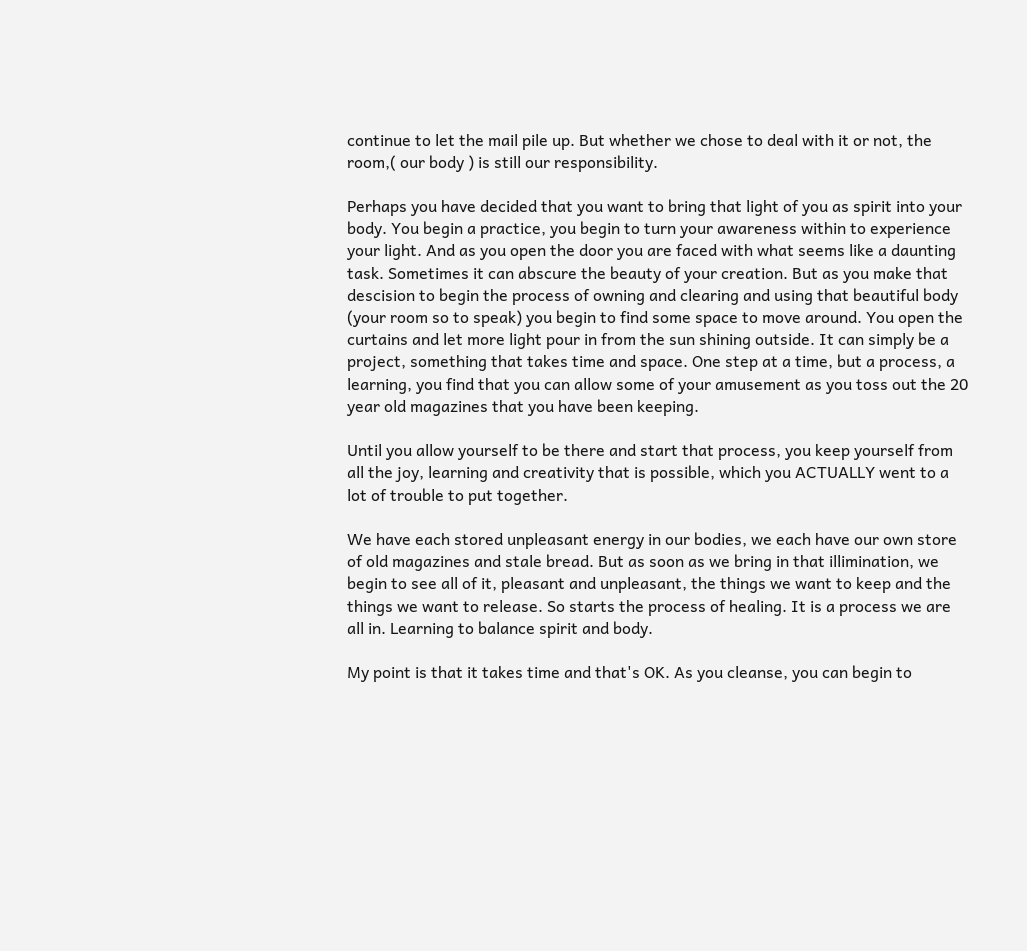continue to let the mail pile up. But whether we chose to deal with it or not, the room,( our body ) is still our responsibility.

Perhaps you have decided that you want to bring that light of you as spirit into your body. You begin a practice, you begin to turn your awareness within to experience your light. And as you open the door you are faced with what seems like a daunting task. Sometimes it can abscure the beauty of your creation. But as you make that descision to begin the process of owning and clearing and using that beautiful body (your room so to speak) you begin to find some space to move around. You open the curtains and let more light pour in from the sun shining outside. It can simply be a project, something that takes time and space. One step at a time, but a process, a learning, you find that you can allow some of your amusement as you toss out the 20 year old magazines that you have been keeping.

Until you allow yourself to be there and start that process, you keep yourself from all the joy, learning and creativity that is possible, which you ACTUALLY went to a lot of trouble to put together.

We have each stored unpleasant energy in our bodies, we each have our own store of old magazines and stale bread. But as soon as we bring in that illimination, we begin to see all of it, pleasant and unpleasant, the things we want to keep and the things we want to release. So starts the process of healing. It is a process we are all in. Learning to balance spirit and body.

My point is that it takes time and that's OK. As you cleanse, you can begin to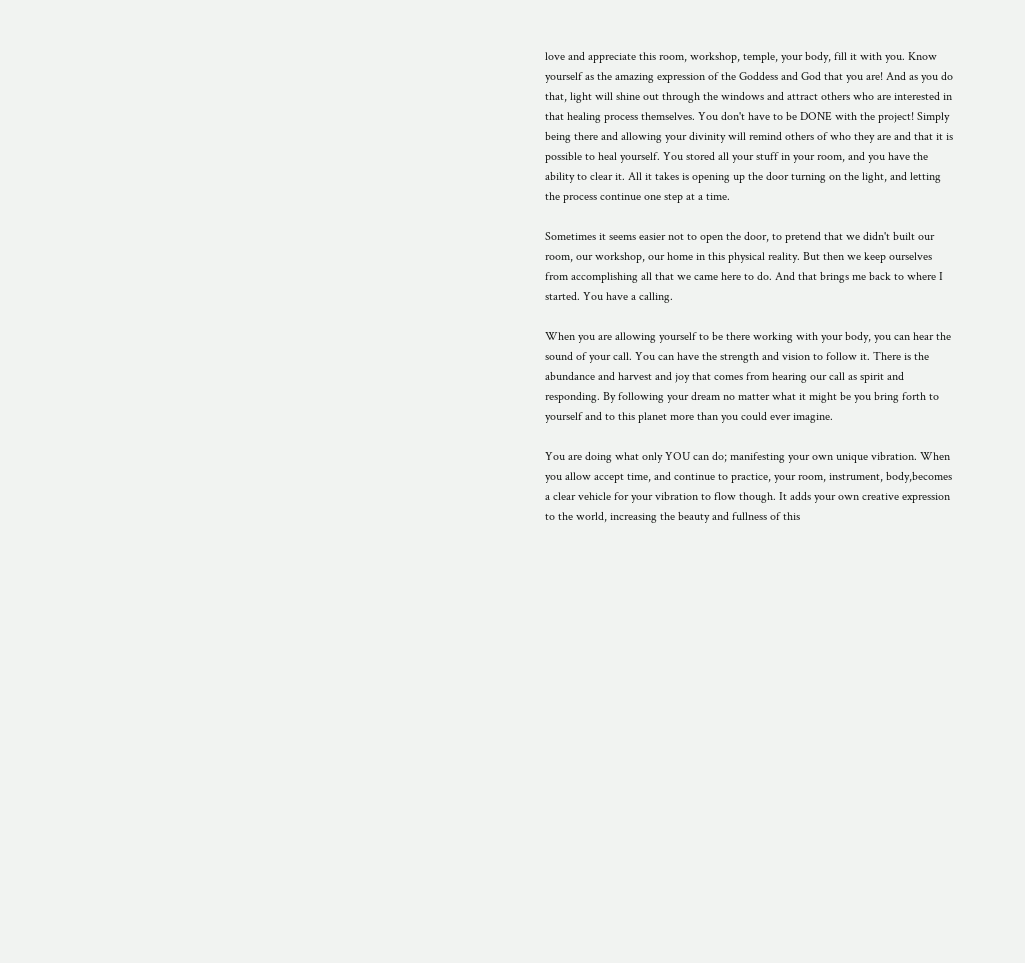love and appreciate this room, workshop, temple, your body, fill it with you. Know yourself as the amazing expression of the Goddess and God that you are! And as you do that, light will shine out through the windows and attract others who are interested in that healing process themselves. You don't have to be DONE with the project! Simply being there and allowing your divinity will remind others of who they are and that it is possible to heal yourself. You stored all your stuff in your room, and you have the ability to clear it. All it takes is opening up the door turning on the light, and letting the process continue one step at a time.

Sometimes it seems easier not to open the door, to pretend that we didn't built our room, our workshop, our home in this physical reality. But then we keep ourselves from accomplishing all that we came here to do. And that brings me back to where I started. You have a calling.

When you are allowing yourself to be there working with your body, you can hear the sound of your call. You can have the strength and vision to follow it. There is the abundance and harvest and joy that comes from hearing our call as spirit and responding. By following your dream no matter what it might be you bring forth to yourself and to this planet more than you could ever imagine.

You are doing what only YOU can do; manifesting your own unique vibration. When you allow accept time, and continue to practice, your room, instrument, body,becomes a clear vehicle for your vibration to flow though. It adds your own creative expression to the world, increasing the beauty and fullness of this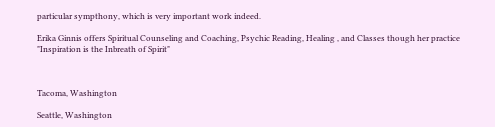particular sympthony, which is very important work indeed.

Erika Ginnis offers Spiritual Counseling and Coaching, Psychic Reading, Healing , and Classes though her practice
"Inspiration is the Inbreath of Spirit"



Tacoma, Washington

Seattle, Washington